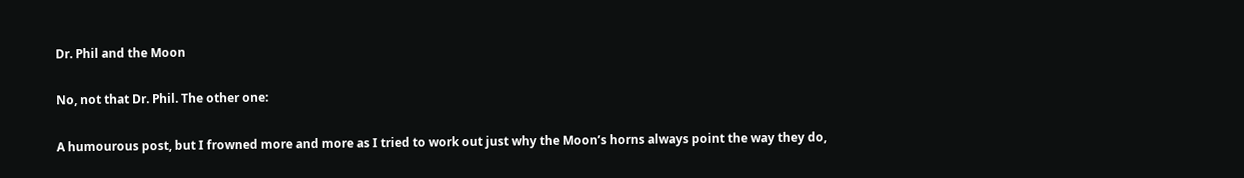Dr. Phil and the Moon

No, not that Dr. Phil. The other one:

A humourous post, but I frowned more and more as I tried to work out just why the Moon’s horns always point the way they do,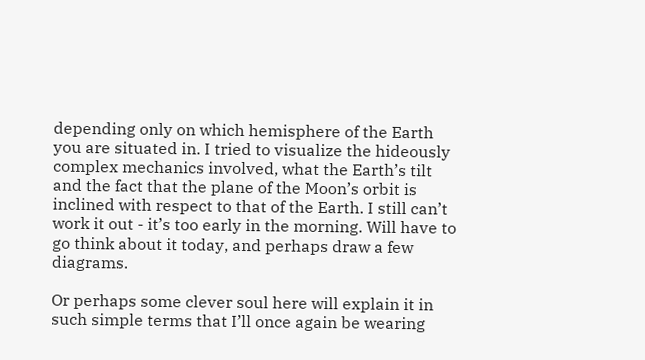depending only on which hemisphere of the Earth you are situated in. I tried to visualize the hideously complex mechanics involved, what the Earth’s tilt and the fact that the plane of the Moon’s orbit is inclined with respect to that of the Earth. I still can’t work it out - it’s too early in the morning. Will have to go think about it today, and perhaps draw a few diagrams.

Or perhaps some clever soul here will explain it in such simple terms that I’ll once again be wearing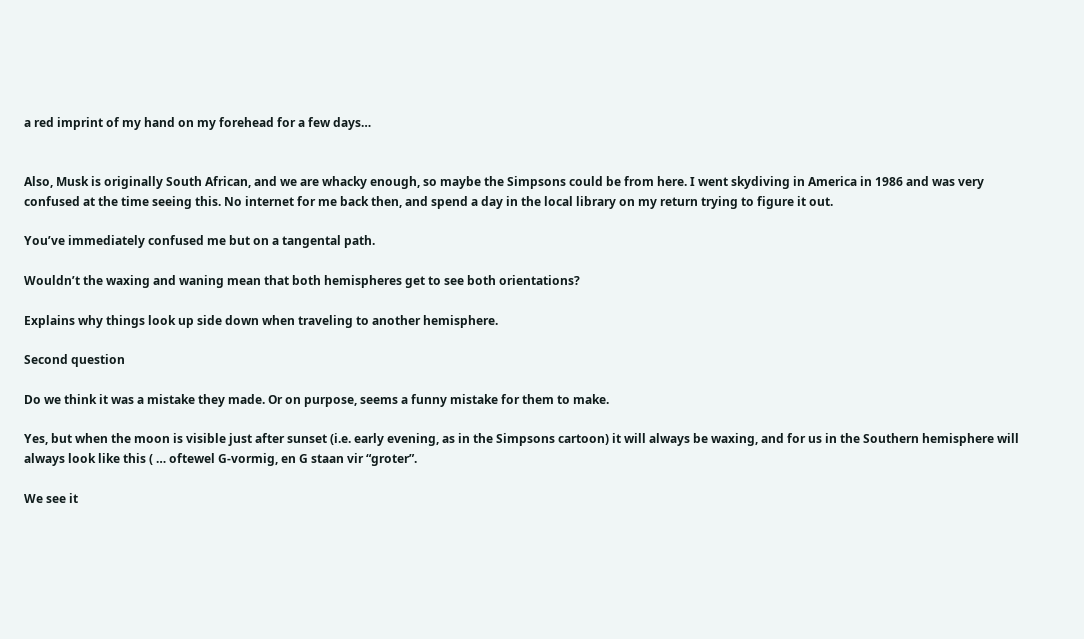a red imprint of my hand on my forehead for a few days…


Also, Musk is originally South African, and we are whacky enough, so maybe the Simpsons could be from here. I went skydiving in America in 1986 and was very confused at the time seeing this. No internet for me back then, and spend a day in the local library on my return trying to figure it out.

You’ve immediately confused me but on a tangental path.

Wouldn’t the waxing and waning mean that both hemispheres get to see both orientations?

Explains why things look up side down when traveling to another hemisphere.

Second question

Do we think it was a mistake they made. Or on purpose, seems a funny mistake for them to make.

Yes, but when the moon is visible just after sunset (i.e. early evening, as in the Simpsons cartoon) it will always be waxing, and for us in the Southern hemisphere will always look like this ( … oftewel G-vormig, en G staan vir “groter”.

We see it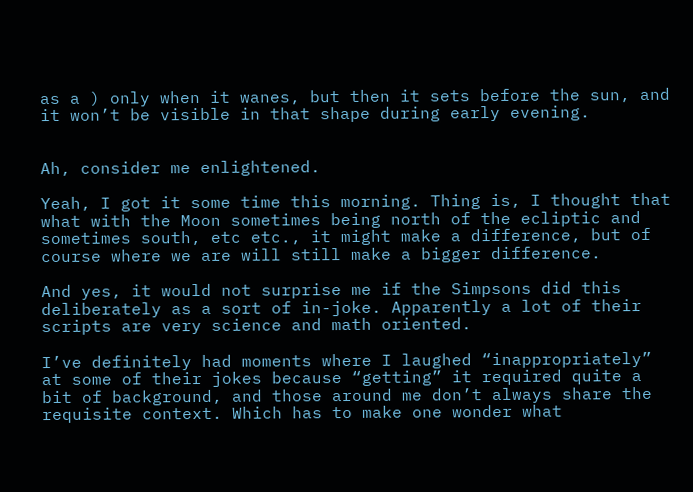as a ) only when it wanes, but then it sets before the sun, and it won’t be visible in that shape during early evening.


Ah, consider me enlightened.

Yeah, I got it some time this morning. Thing is, I thought that what with the Moon sometimes being north of the ecliptic and sometimes south, etc etc., it might make a difference, but of course where we are will still make a bigger difference.

And yes, it would not surprise me if the Simpsons did this deliberately as a sort of in-joke. Apparently a lot of their scripts are very science and math oriented.

I’ve definitely had moments where I laughed “inappropriately” at some of their jokes because “getting” it required quite a bit of background, and those around me don’t always share the requisite context. Which has to make one wonder what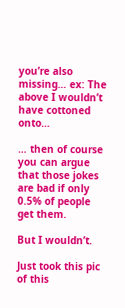you’re also missing… ex: The above I wouldn’t have cottoned onto…

… then of course you can argue that those jokes are bad if only 0.5% of people get them.

But I wouldn’t.

Just took this pic of this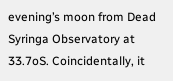evening’s moon from Dead Syringa Observatory at 33.7oS. Coincidentally, it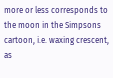more or less corresponds to the moon in the Simpsons cartoon, i.e. waxing crescent, as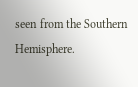seen from the Southern Hemisphere.